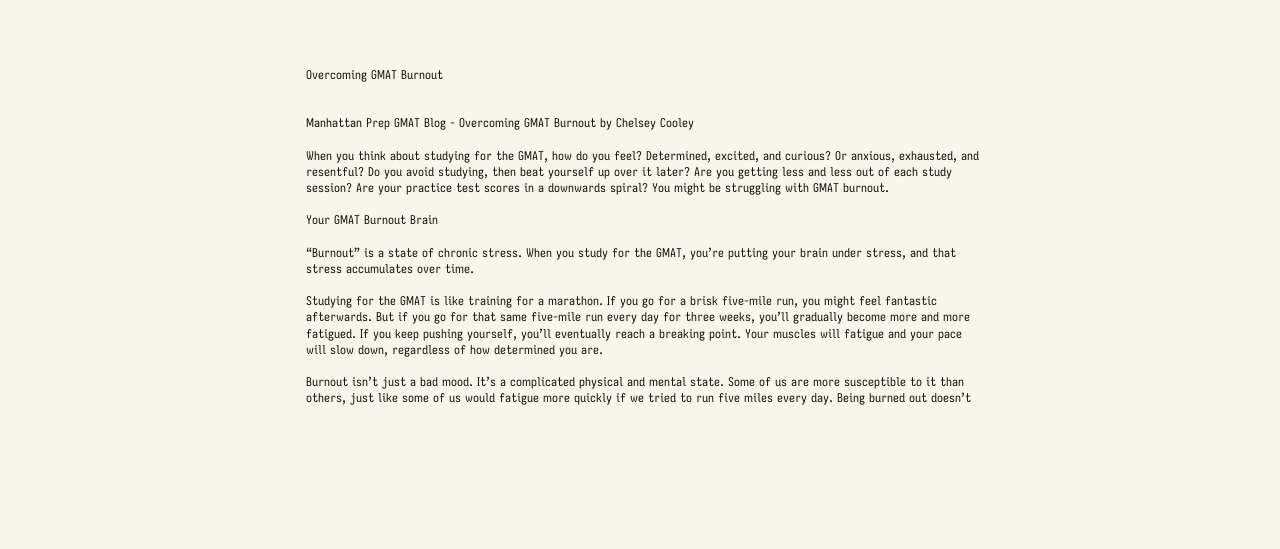Overcoming GMAT Burnout


Manhattan Prep GMAT Blog - Overcoming GMAT Burnout by Chelsey Cooley

When you think about studying for the GMAT, how do you feel? Determined, excited, and curious? Or anxious, exhausted, and resentful? Do you avoid studying, then beat yourself up over it later? Are you getting less and less out of each study session? Are your practice test scores in a downwards spiral? You might be struggling with GMAT burnout.

Your GMAT Burnout Brain

“Burnout” is a state of chronic stress. When you study for the GMAT, you’re putting your brain under stress, and that stress accumulates over time.

Studying for the GMAT is like training for a marathon. If you go for a brisk five-mile run, you might feel fantastic afterwards. But if you go for that same five-mile run every day for three weeks, you’ll gradually become more and more fatigued. If you keep pushing yourself, you’ll eventually reach a breaking point. Your muscles will fatigue and your pace will slow down, regardless of how determined you are.

Burnout isn’t just a bad mood. It’s a complicated physical and mental state. Some of us are more susceptible to it than others, just like some of us would fatigue more quickly if we tried to run five miles every day. Being burned out doesn’t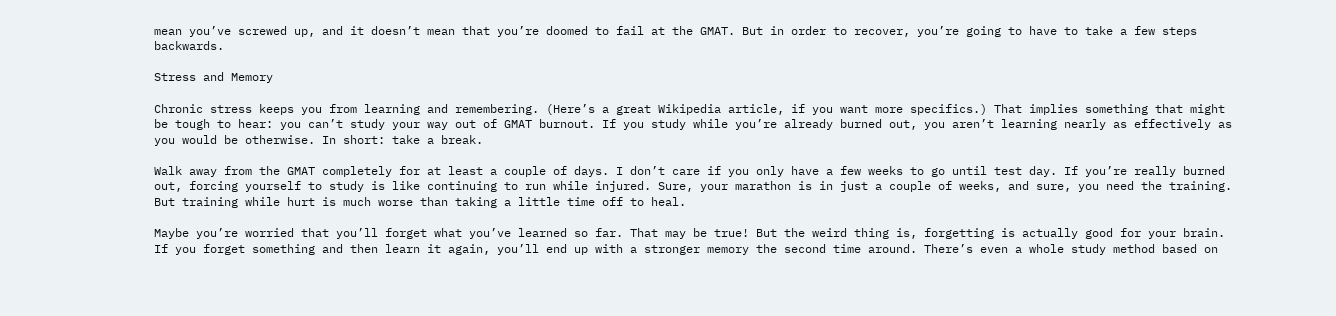mean you’ve screwed up, and it doesn’t mean that you’re doomed to fail at the GMAT. But in order to recover, you’re going to have to take a few steps backwards.

Stress and Memory

Chronic stress keeps you from learning and remembering. (Here’s a great Wikipedia article, if you want more specifics.) That implies something that might be tough to hear: you can’t study your way out of GMAT burnout. If you study while you’re already burned out, you aren’t learning nearly as effectively as you would be otherwise. In short: take a break.

Walk away from the GMAT completely for at least a couple of days. I don’t care if you only have a few weeks to go until test day. If you’re really burned out, forcing yourself to study is like continuing to run while injured. Sure, your marathon is in just a couple of weeks, and sure, you need the training. But training while hurt is much worse than taking a little time off to heal.

Maybe you’re worried that you’ll forget what you’ve learned so far. That may be true! But the weird thing is, forgetting is actually good for your brain. If you forget something and then learn it again, you’ll end up with a stronger memory the second time around. There’s even a whole study method based on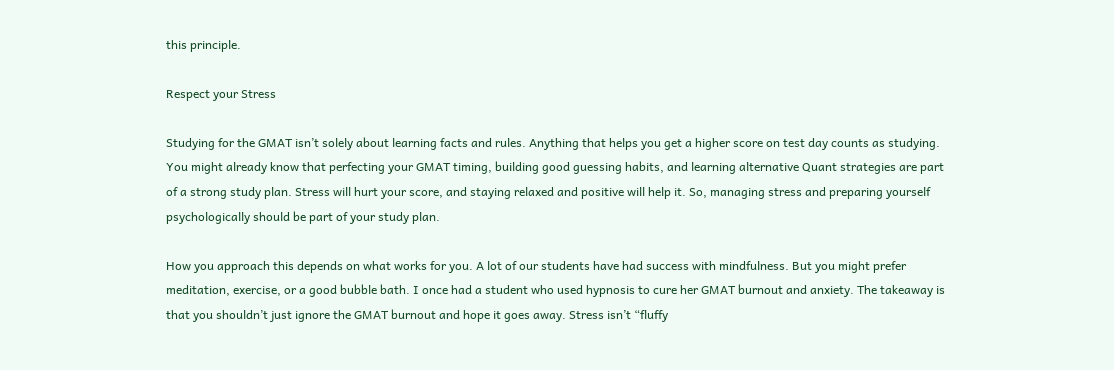this principle.

Respect your Stress

Studying for the GMAT isn’t solely about learning facts and rules. Anything that helps you get a higher score on test day counts as studying. You might already know that perfecting your GMAT timing, building good guessing habits, and learning alternative Quant strategies are part of a strong study plan. Stress will hurt your score, and staying relaxed and positive will help it. So, managing stress and preparing yourself psychologically should be part of your study plan.

How you approach this depends on what works for you. A lot of our students have had success with mindfulness. But you might prefer meditation, exercise, or a good bubble bath. I once had a student who used hypnosis to cure her GMAT burnout and anxiety. The takeaway is that you shouldn’t just ignore the GMAT burnout and hope it goes away. Stress isn’t “fluffy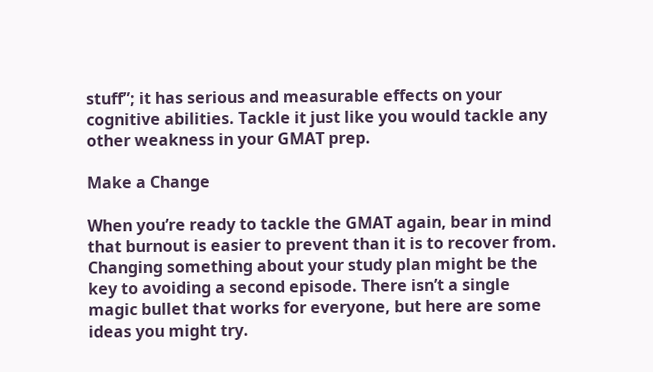stuff”; it has serious and measurable effects on your cognitive abilities. Tackle it just like you would tackle any other weakness in your GMAT prep.

Make a Change

When you’re ready to tackle the GMAT again, bear in mind that burnout is easier to prevent than it is to recover from. Changing something about your study plan might be the key to avoiding a second episode. There isn’t a single magic bullet that works for everyone, but here are some ideas you might try.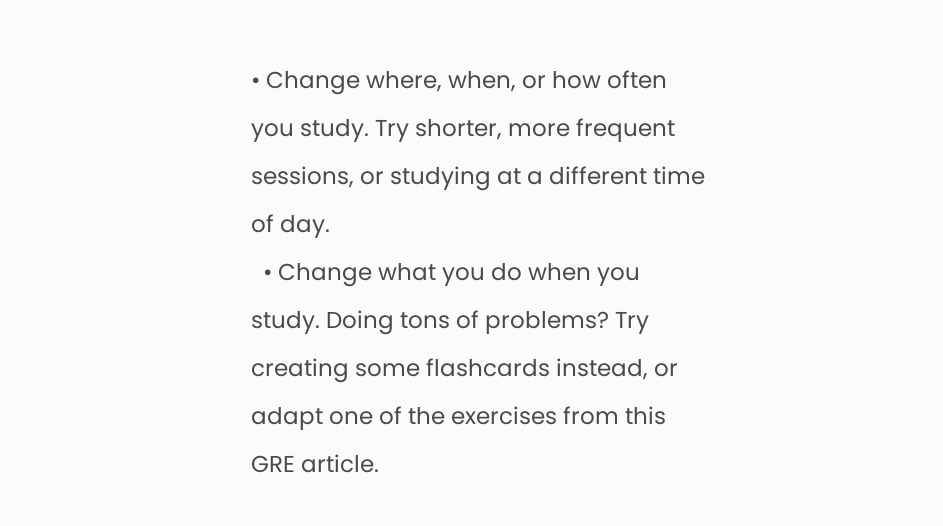• Change where, when, or how often you study. Try shorter, more frequent sessions, or studying at a different time of day.
  • Change what you do when you study. Doing tons of problems? Try creating some flashcards instead, or adapt one of the exercises from this GRE article.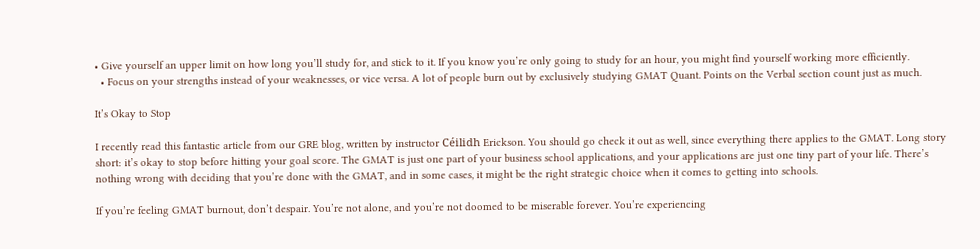• Give yourself an upper limit on how long you’ll study for, and stick to it. If you know you’re only going to study for an hour, you might find yourself working more efficiently.
  • Focus on your strengths instead of your weaknesses, or vice versa. A lot of people burn out by exclusively studying GMAT Quant. Points on the Verbal section count just as much.

It’s Okay to Stop

I recently read this fantastic article from our GRE blog, written by instructor Céilidh Erickson. You should go check it out as well, since everything there applies to the GMAT. Long story short: it’s okay to stop before hitting your goal score. The GMAT is just one part of your business school applications, and your applications are just one tiny part of your life. There’s nothing wrong with deciding that you’re done with the GMAT, and in some cases, it might be the right strategic choice when it comes to getting into schools.

If you’re feeling GMAT burnout, don’t despair. You’re not alone, and you’re not doomed to be miserable forever. You’re experiencing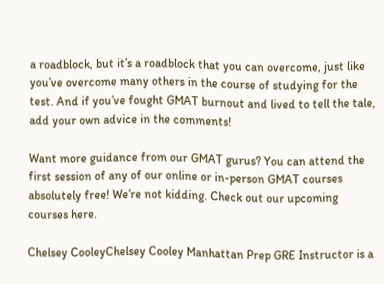a roadblock, but it’s a roadblock that you can overcome, just like you’ve overcome many others in the course of studying for the test. And if you’ve fought GMAT burnout and lived to tell the tale, add your own advice in the comments!

Want more guidance from our GMAT gurus? You can attend the first session of any of our online or in-person GMAT courses absolutely free! We’re not kidding. Check out our upcoming courses here.

Chelsey CooleyChelsey Cooley Manhattan Prep GRE Instructor is a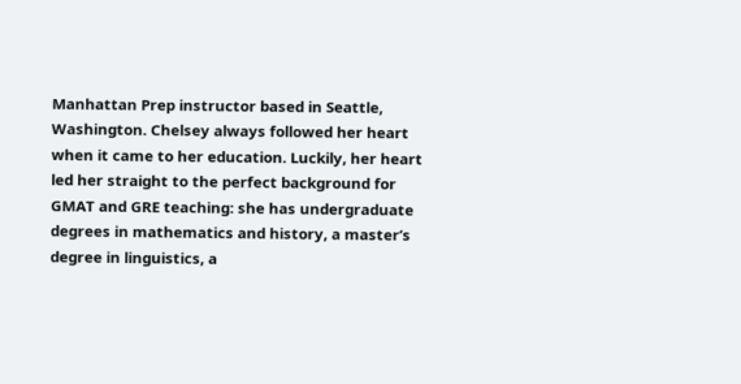Manhattan Prep instructor based in Seattle, Washington. Chelsey always followed her heart when it came to her education. Luckily, her heart led her straight to the perfect background for GMAT and GRE teaching: she has undergraduate degrees in mathematics and history, a master’s degree in linguistics, a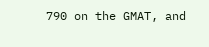790 on the GMAT, and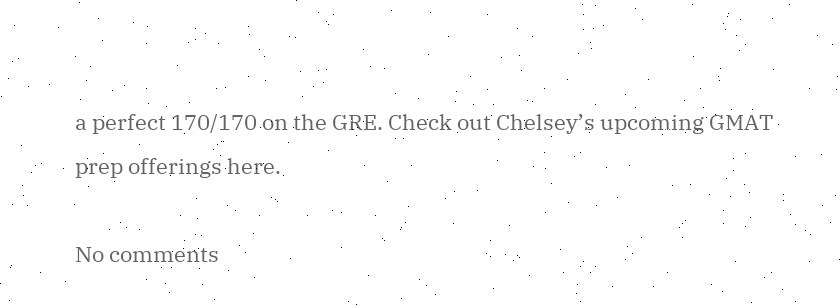a perfect 170/170 on the GRE. Check out Chelsey’s upcoming GMAT prep offerings here.

No comments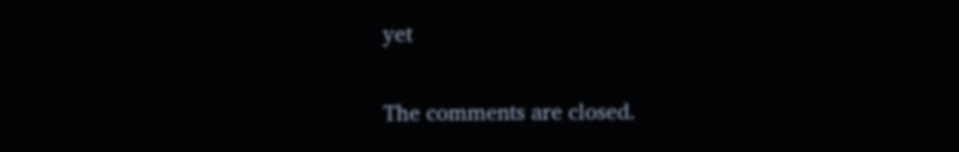yet

The comments are closed.